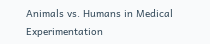Animals vs. Humans in Medical Experimentation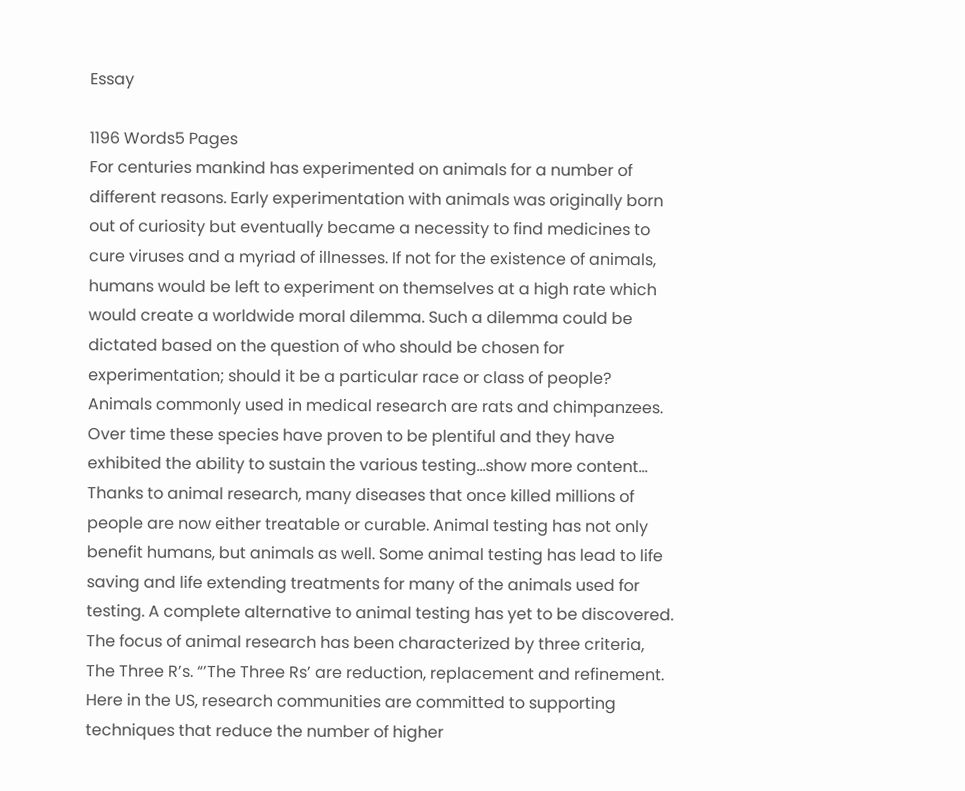Essay

1196 Words5 Pages
For centuries mankind has experimented on animals for a number of different reasons. Early experimentation with animals was originally born out of curiosity but eventually became a necessity to find medicines to cure viruses and a myriad of illnesses. If not for the existence of animals, humans would be left to experiment on themselves at a high rate which would create a worldwide moral dilemma. Such a dilemma could be dictated based on the question of who should be chosen for experimentation; should it be a particular race or class of people? Animals commonly used in medical research are rats and chimpanzees. Over time these species have proven to be plentiful and they have exhibited the ability to sustain the various testing…show more content…
Thanks to animal research, many diseases that once killed millions of people are now either treatable or curable. Animal testing has not only benefit humans, but animals as well. Some animal testing has lead to life saving and life extending treatments for many of the animals used for testing. A complete alternative to animal testing has yet to be discovered. The focus of animal research has been characterized by three criteria, The Three R’s. “’The Three Rs’ are reduction, replacement and refinement. Here in the US, research communities are committed to supporting techniques that reduce the number of higher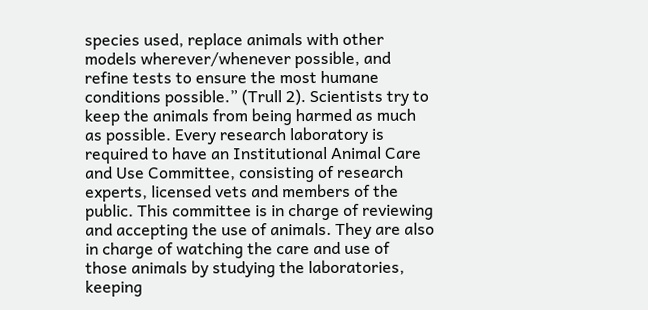species used, replace animals with other models wherever/whenever possible, and refine tests to ensure the most humane conditions possible.” (Trull 2). Scientists try to keep the animals from being harmed as much as possible. Every research laboratory is required to have an Institutional Animal Care and Use Committee, consisting of research experts, licensed vets and members of the public. This committee is in charge of reviewing and accepting the use of animals. They are also in charge of watching the care and use of those animals by studying the laboratories, keeping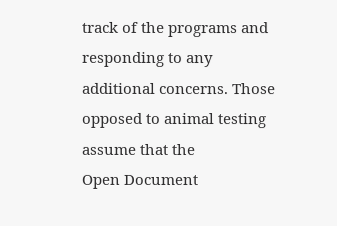track of the programs and responding to any additional concerns. Those opposed to animal testing assume that the
Open Document